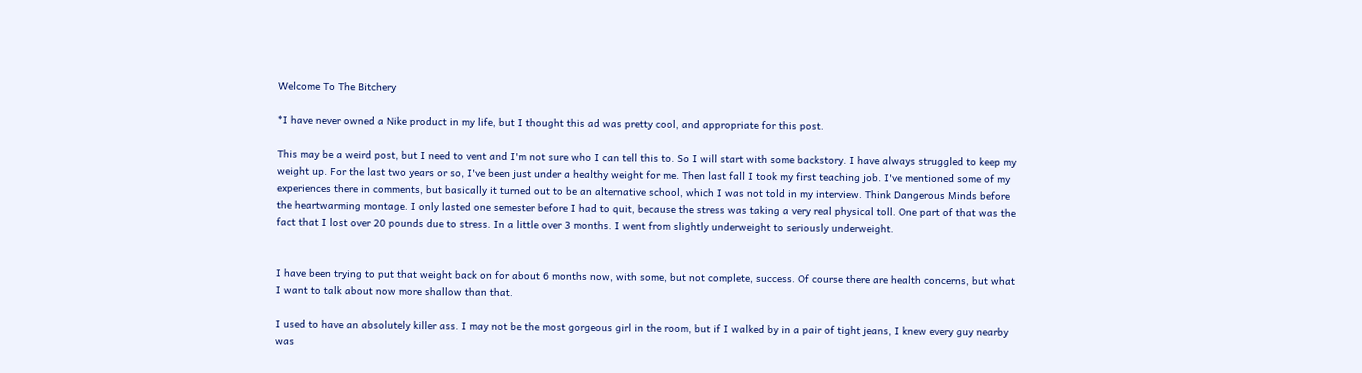Welcome To The Bitchery

*I have never owned a Nike product in my life, but I thought this ad was pretty cool, and appropriate for this post.

This may be a weird post, but I need to vent and I'm not sure who I can tell this to. So I will start with some backstory. I have always struggled to keep my weight up. For the last two years or so, I've been just under a healthy weight for me. Then last fall I took my first teaching job. I've mentioned some of my experiences there in comments, but basically it turned out to be an alternative school, which I was not told in my interview. Think Dangerous Minds before the heartwarming montage. I only lasted one semester before I had to quit, because the stress was taking a very real physical toll. One part of that was the fact that I lost over 20 pounds due to stress. In a little over 3 months. I went from slightly underweight to seriously underweight.


I have been trying to put that weight back on for about 6 months now, with some, but not complete, success. Of course there are health concerns, but what I want to talk about now more shallow than that.

I used to have an absolutely killer ass. I may not be the most gorgeous girl in the room, but if I walked by in a pair of tight jeans, I knew every guy nearby was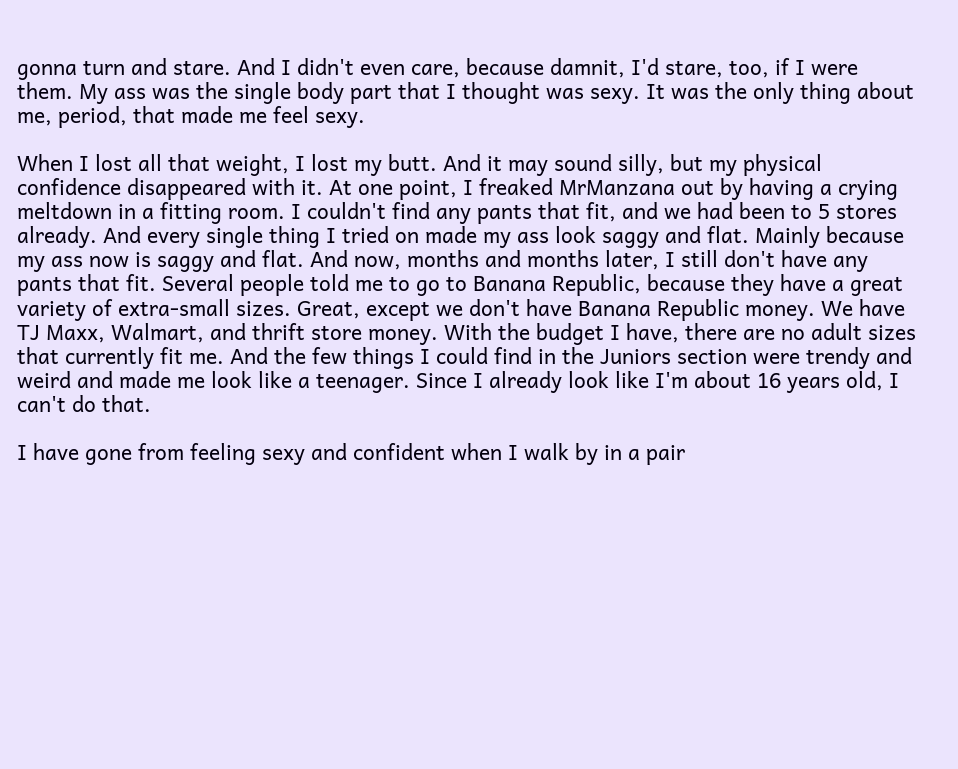gonna turn and stare. And I didn't even care, because damnit, I'd stare, too, if I were them. My ass was the single body part that I thought was sexy. It was the only thing about me, period, that made me feel sexy.

When I lost all that weight, I lost my butt. And it may sound silly, but my physical confidence disappeared with it. At one point, I freaked MrManzana out by having a crying meltdown in a fitting room. I couldn't find any pants that fit, and we had been to 5 stores already. And every single thing I tried on made my ass look saggy and flat. Mainly because my ass now is saggy and flat. And now, months and months later, I still don't have any pants that fit. Several people told me to go to Banana Republic, because they have a great variety of extra-small sizes. Great, except we don't have Banana Republic money. We have TJ Maxx, Walmart, and thrift store money. With the budget I have, there are no adult sizes that currently fit me. And the few things I could find in the Juniors section were trendy and weird and made me look like a teenager. Since I already look like I'm about 16 years old, I can't do that.

I have gone from feeling sexy and confident when I walk by in a pair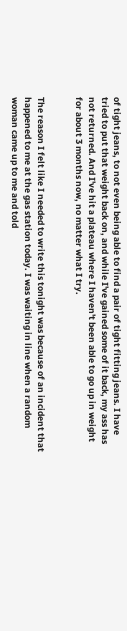of tight jeans, to not even being able to find a pair of tight fitting jeans. I have tried to put that weight back on, and while I've gained some of it back, my ass has not returned. And I've hit a plateau where I haven't been able to go up in weight for about 3 months now, no matter what I try.


The reason I felt like I needed to write this tonight was because of an incident that happened to me at the gas station today. I was waiting in line when a random woman came up to me and told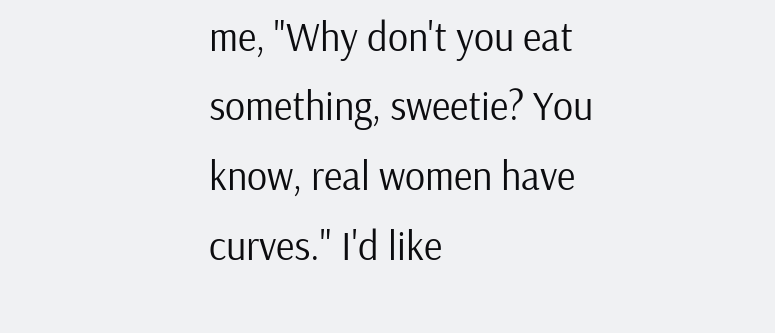me, "Why don't you eat something, sweetie? You know, real women have curves." I'd like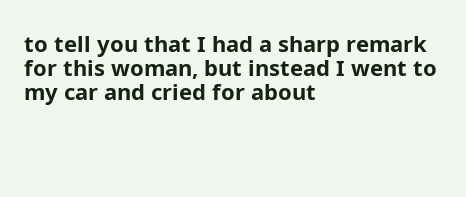to tell you that I had a sharp remark for this woman, but instead I went to my car and cried for about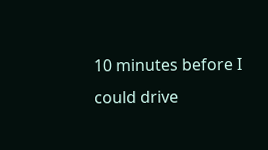10 minutes before I could drive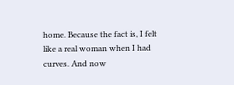home. Because the fact is, I felt like a real woman when I had curves. And now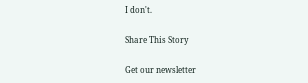I don't.

Share This Story

Get our newsletter